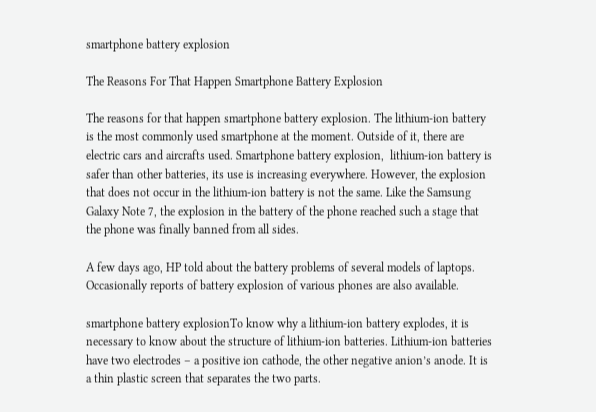smartphone battery explosion

The Reasons For That Happen Smartphone Battery Explosion

The reasons for that happen smartphone battery explosion. The lithium-ion battery is the most commonly used smartphone at the moment. Outside of it, there are electric cars and aircrafts used. Smartphone battery explosion,  lithium-ion battery is safer than other batteries, its use is increasing everywhere. However, the explosion that does not occur in the lithium-ion battery is not the same. Like the Samsung Galaxy Note 7, the explosion in the battery of the phone reached such a stage that the phone was finally banned from all sides.

A few days ago, HP told about the battery problems of several models of laptops. Occasionally reports of battery explosion of various phones are also available.

smartphone battery explosionTo know why a lithium-ion battery explodes, it is necessary to know about the structure of lithium-ion batteries. Lithium-ion batteries have two electrodes – a positive ion cathode, the other negative anion’s anode. It is a thin plastic screen that separates the two parts.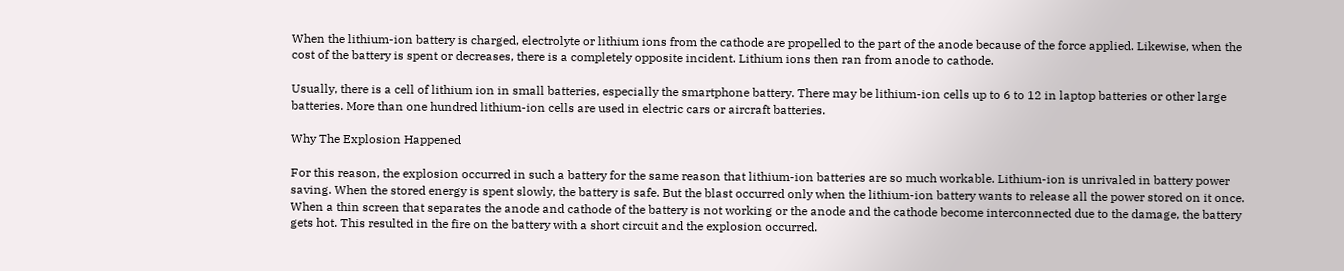When the lithium-ion battery is charged, electrolyte or lithium ions from the cathode are propelled to the part of the anode because of the force applied. Likewise, when the cost of the battery is spent or decreases, there is a completely opposite incident. Lithium ions then ran from anode to cathode.

Usually, there is a cell of lithium ion in small batteries, especially the smartphone battery. There may be lithium-ion cells up to 6 to 12 in laptop batteries or other large batteries. More than one hundred lithium-ion cells are used in electric cars or aircraft batteries.

Why The Explosion Happened

For this reason, the explosion occurred in such a battery for the same reason that lithium-ion batteries are so much workable. Lithium-ion is unrivaled in battery power saving. When the stored energy is spent slowly, the battery is safe. But the blast occurred only when the lithium-ion battery wants to release all the power stored on it once. When a thin screen that separates the anode and cathode of the battery is not working or the anode and the cathode become interconnected due to the damage, the battery gets hot. This resulted in the fire on the battery with a short circuit and the explosion occurred.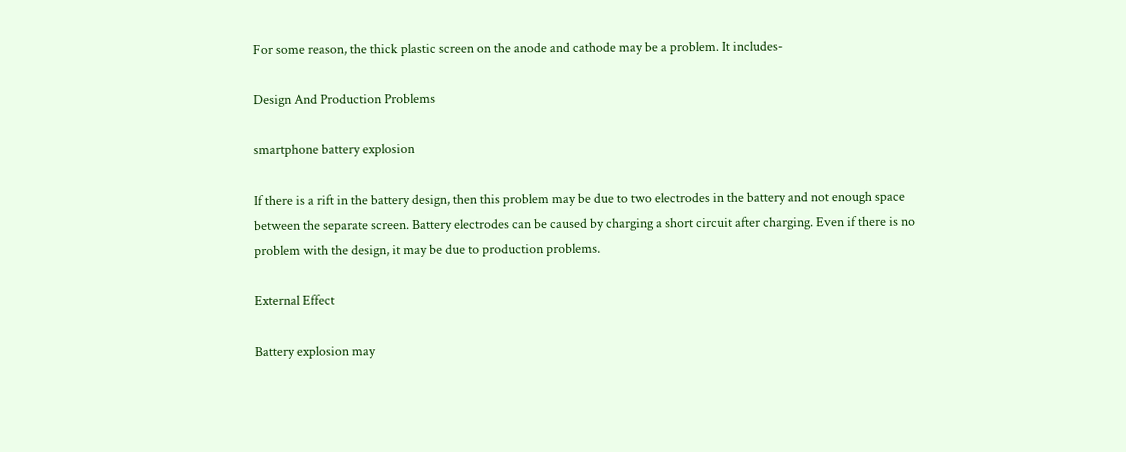For some reason, the thick plastic screen on the anode and cathode may be a problem. It includes-

Design And Production Problems

smartphone battery explosion

If there is a rift in the battery design, then this problem may be due to two electrodes in the battery and not enough space between the separate screen. Battery electrodes can be caused by charging a short circuit after charging. Even if there is no problem with the design, it may be due to production problems.

External Effect

Battery explosion may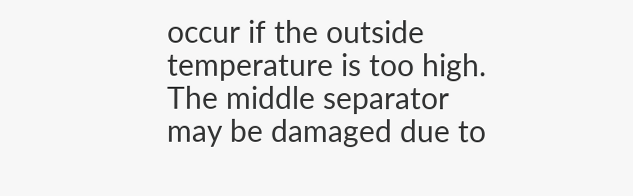occur if the outside temperature is too high. The middle separator may be damaged due to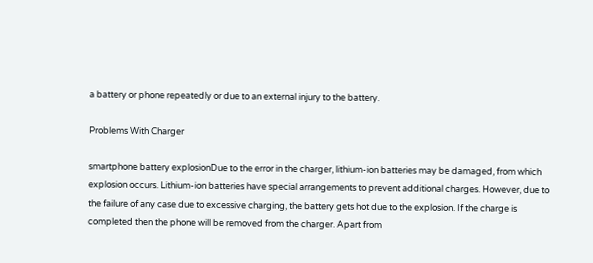a battery or phone repeatedly or due to an external injury to the battery.

Problems With Charger

smartphone battery explosionDue to the error in the charger, lithium-ion batteries may be damaged, from which explosion occurs. Lithium-ion batteries have special arrangements to prevent additional charges. However, due to the failure of any case due to excessive charging, the battery gets hot due to the explosion. If the charge is completed then the phone will be removed from the charger. Apart from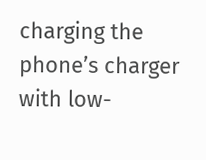charging the phone’s charger with low-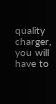quality charger, you will have to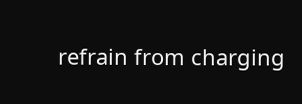refrain from charging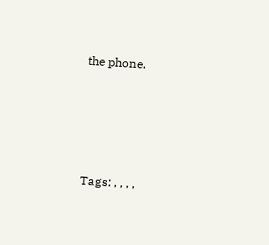the phone.




Tags: , , , ,